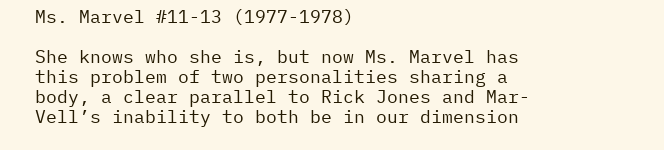Ms. Marvel #11-13 (1977-1978)

She knows who she is, but now Ms. Marvel has this problem of two personalities sharing a body, a clear parallel to Rick Jones and Mar-Vell’s inability to both be in our dimension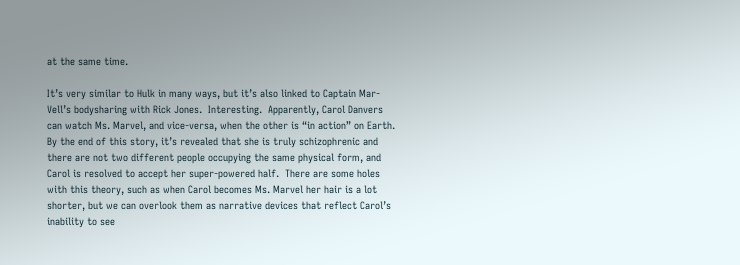at the same time.

It’s very similar to Hulk in many ways, but it’s also linked to Captain Mar-Vell’s bodysharing with Rick Jones.  Interesting.  Apparently, Carol Danvers can watch Ms. Marvel, and vice-versa, when the other is “in action” on Earth.  By the end of this story, it’s revealed that she is truly schizophrenic and there are not two different people occupying the same physical form, and Carol is resolved to accept her super-powered half.  There are some holes with this theory, such as when Carol becomes Ms. Marvel her hair is a lot shorter, but we can overlook them as narrative devices that reflect Carol’s inability to see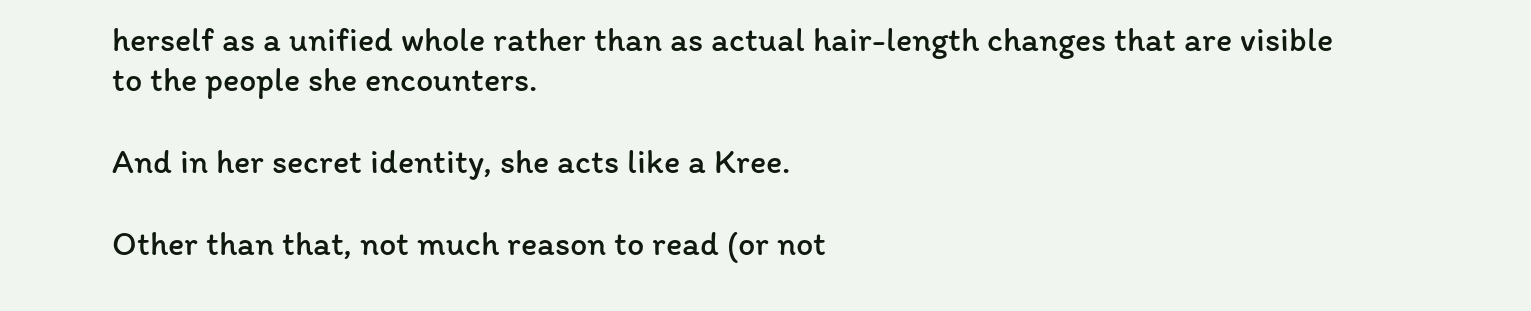herself as a unified whole rather than as actual hair-length changes that are visible to the people she encounters.

And in her secret identity, she acts like a Kree.

Other than that, not much reason to read (or not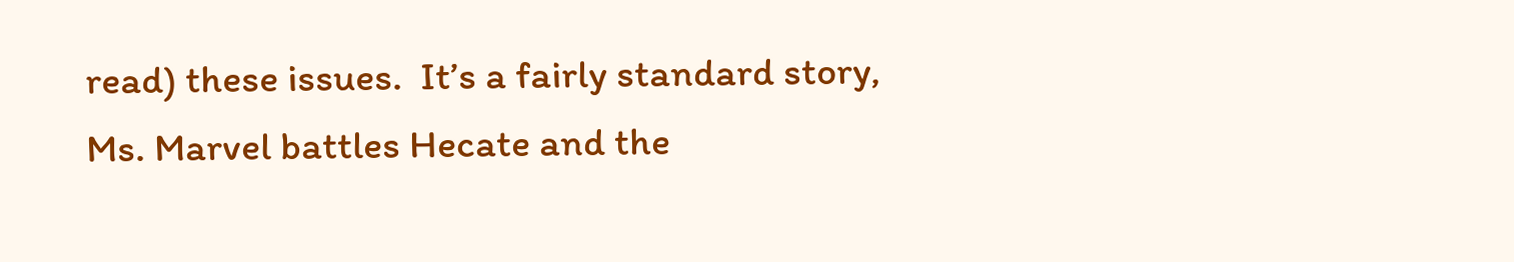read) these issues.  It’s a fairly standard story, Ms. Marvel battles Hecate and the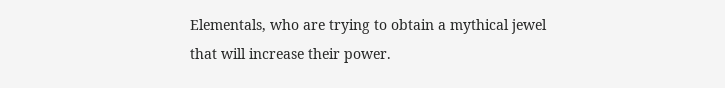Elementals, who are trying to obtain a mythical jewel that will increase their power.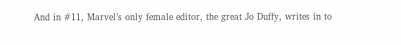And in #11, Marvel’s only female editor, the great Jo Duffy, writes in to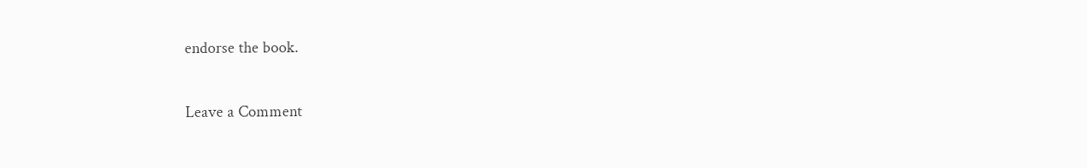endorse the book.

Leave a Comment